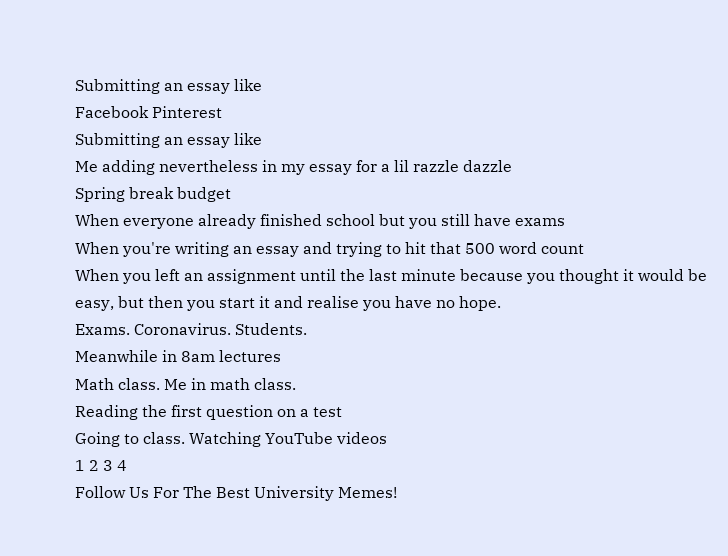Submitting an essay like
Facebook Pinterest
Submitting an essay like
Me adding nevertheless in my essay for a lil razzle dazzle
Spring break budget
When everyone already finished school but you still have exams
When you're writing an essay and trying to hit that 500 word count
When you left an assignment until the last minute because you thought it would be easy, but then you start it and realise you have no hope.
Exams. Coronavirus. Students.
Meanwhile in 8am lectures
Math class. Me in math class.
Reading the first question on a test
Going to class. Watching YouTube videos
1 2 3 4
Follow Us For The Best University Memes!